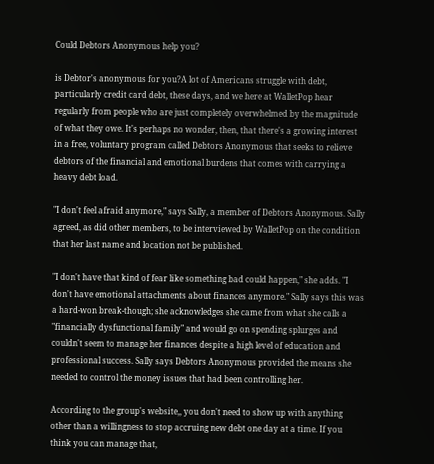Could Debtors Anonymous help you?

is Debtor's anonymous for you?A lot of Americans struggle with debt, particularly credit card debt, these days, and we here at WalletPop hear regularly from people who are just completely overwhelmed by the magnitude of what they owe. It's perhaps no wonder, then, that there's a growing interest in a free, voluntary program called Debtors Anonymous that seeks to relieve debtors of the financial and emotional burdens that comes with carrying a heavy debt load.

"I don't feel afraid anymore," says Sally, a member of Debtors Anonymous. Sally agreed, as did other members, to be interviewed by WalletPop on the condition that her last name and location not be published.

"I don't have that kind of fear like something bad could happen," she adds. "I don't have emotional attachments about finances anymore." Sally says this was a hard-won break-though; she acknowledges she came from what she calls a "financially dysfunctional family" and would go on spending splurges and couldn't seem to manage her finances despite a high level of education and professional success. Sally says Debtors Anonymous provided the means she needed to control the money issues that had been controlling her.

According to the group's website,, you don't need to show up with anything other than a willingness to stop accruing new debt one day at a time. If you think you can manage that,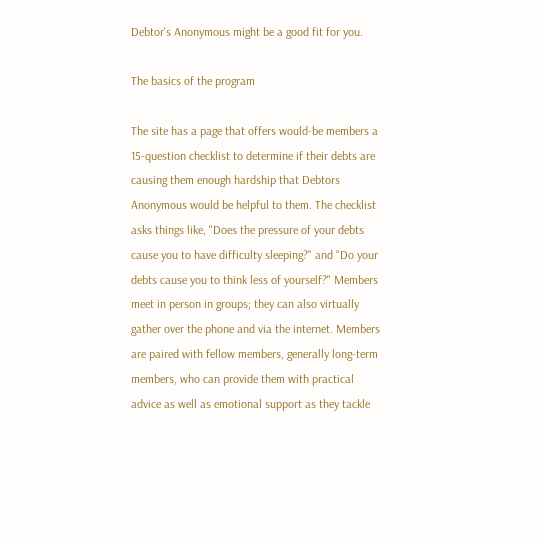Debtor's Anonymous might be a good fit for you.

The basics of the program

The site has a page that offers would-be members a 15-question checklist to determine if their debts are causing them enough hardship that Debtors Anonymous would be helpful to them. The checklist asks things like, "Does the pressure of your debts cause you to have difficulty sleeping?" and "Do your debts cause you to think less of yourself?" Members meet in person in groups; they can also virtually gather over the phone and via the internet. Members are paired with fellow members, generally long-term members, who can provide them with practical advice as well as emotional support as they tackle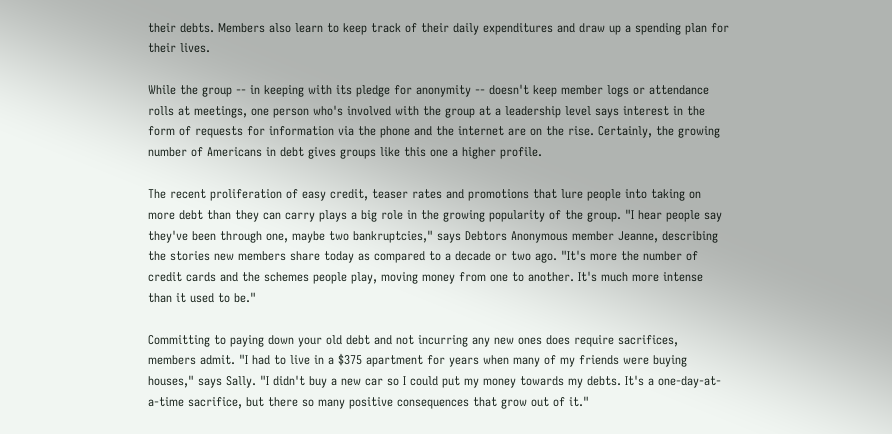their debts. Members also learn to keep track of their daily expenditures and draw up a spending plan for their lives.

While the group -- in keeping with its pledge for anonymity -- doesn't keep member logs or attendance rolls at meetings, one person who's involved with the group at a leadership level says interest in the form of requests for information via the phone and the internet are on the rise. Certainly, the growing number of Americans in debt gives groups like this one a higher profile.

The recent proliferation of easy credit, teaser rates and promotions that lure people into taking on more debt than they can carry plays a big role in the growing popularity of the group. "I hear people say they've been through one, maybe two bankruptcies," says Debtors Anonymous member Jeanne, describing the stories new members share today as compared to a decade or two ago. "It's more the number of credit cards and the schemes people play, moving money from one to another. It's much more intense than it used to be."

Committing to paying down your old debt and not incurring any new ones does require sacrifices, members admit. "I had to live in a $375 apartment for years when many of my friends were buying houses," says Sally. "I didn't buy a new car so I could put my money towards my debts. It's a one-day-at-a-time sacrifice, but there so many positive consequences that grow out of it."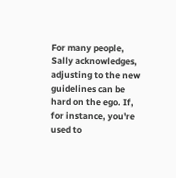For many people, Sally acknowledges, adjusting to the new guidelines can be hard on the ego. If, for instance, you're used to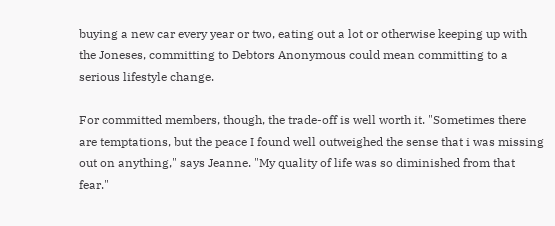buying a new car every year or two, eating out a lot or otherwise keeping up with the Joneses, committing to Debtors Anonymous could mean committing to a serious lifestyle change.

For committed members, though, the trade-off is well worth it. "Sometimes there are temptations, but the peace I found well outweighed the sense that i was missing out on anything," says Jeanne. "My quality of life was so diminished from that fear."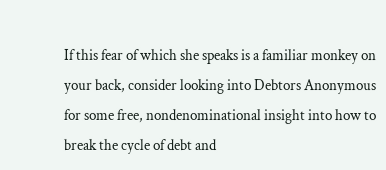If this fear of which she speaks is a familiar monkey on your back, consider looking into Debtors Anonymous for some free, nondenominational insight into how to break the cycle of debt and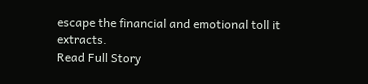escape the financial and emotional toll it extracts.
Read Full Story